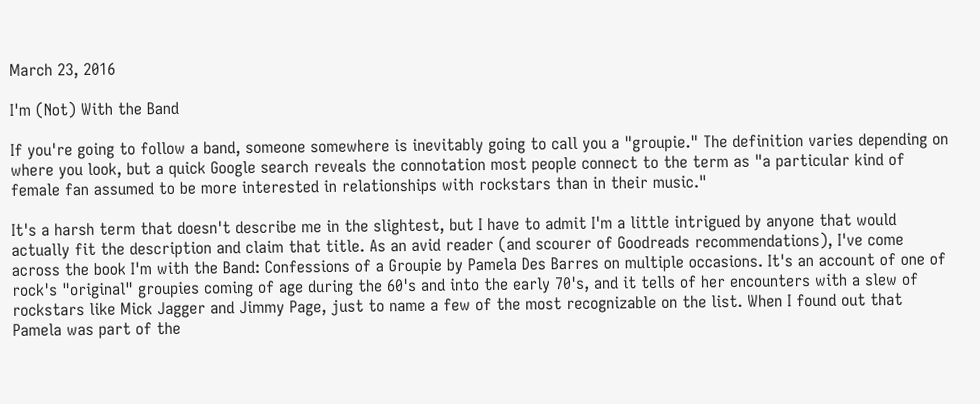March 23, 2016

I'm (Not) With the Band

If you're going to follow a band, someone somewhere is inevitably going to call you a "groupie." The definition varies depending on where you look, but a quick Google search reveals the connotation most people connect to the term as "a particular kind of female fan assumed to be more interested in relationships with rockstars than in their music."

It's a harsh term that doesn't describe me in the slightest, but I have to admit I'm a little intrigued by anyone that would actually fit the description and claim that title. As an avid reader (and scourer of Goodreads recommendations), I've come across the book I'm with the Band: Confessions of a Groupie by Pamela Des Barres on multiple occasions. It's an account of one of rock's "original" groupies coming of age during the 60's and into the early 70's, and it tells of her encounters with a slew of rockstars like Mick Jagger and Jimmy Page, just to name a few of the most recognizable on the list. When I found out that Pamela was part of the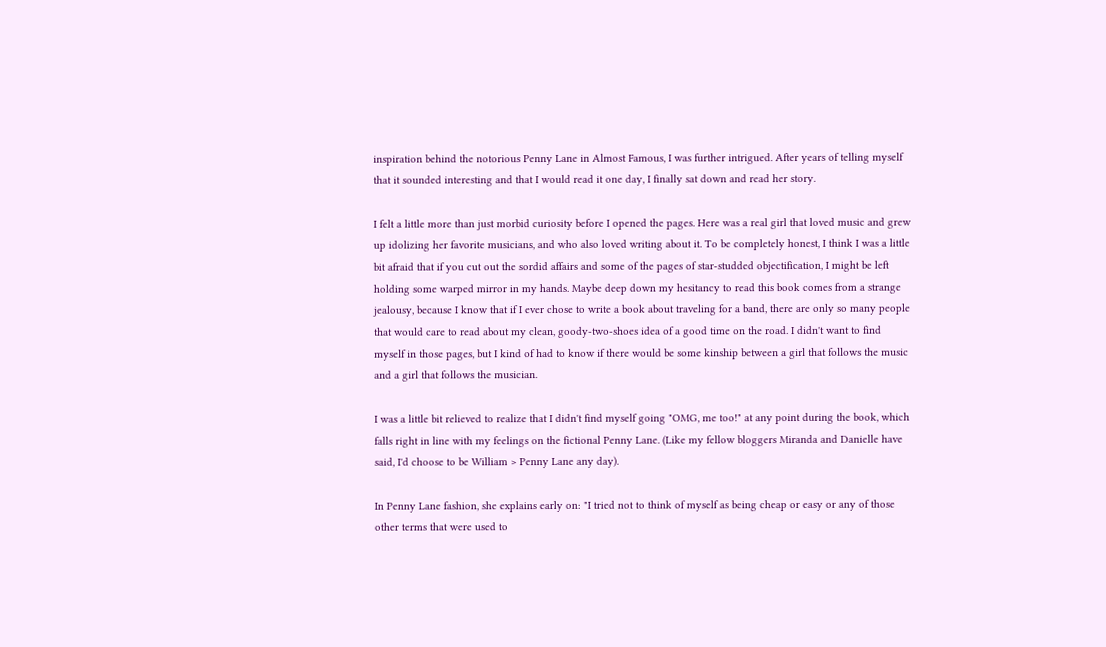inspiration behind the notorious Penny Lane in Almost Famous, I was further intrigued. After years of telling myself that it sounded interesting and that I would read it one day, I finally sat down and read her story.

I felt a little more than just morbid curiosity before I opened the pages. Here was a real girl that loved music and grew up idolizing her favorite musicians, and who also loved writing about it. To be completely honest, I think I was a little bit afraid that if you cut out the sordid affairs and some of the pages of star-studded objectification, I might be left holding some warped mirror in my hands. Maybe deep down my hesitancy to read this book comes from a strange jealousy, because I know that if I ever chose to write a book about traveling for a band, there are only so many people that would care to read about my clean, goody-two-shoes idea of a good time on the road. I didn't want to find myself in those pages, but I kind of had to know if there would be some kinship between a girl that follows the music and a girl that follows the musician.

I was a little bit relieved to realize that I didn't find myself going "OMG, me too!" at any point during the book, which falls right in line with my feelings on the fictional Penny Lane. (Like my fellow bloggers Miranda and Danielle have said, I'd choose to be William > Penny Lane any day).

In Penny Lane fashion, she explains early on: "I tried not to think of myself as being cheap or easy or any of those other terms that were used to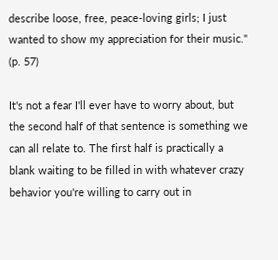describe loose, free, peace-loving girls; I just wanted to show my appreciation for their music." (p. 57)

It's not a fear I'll ever have to worry about, but the second half of that sentence is something we can all relate to. The first half is practically a blank waiting to be filled in with whatever crazy behavior you're willing to carry out in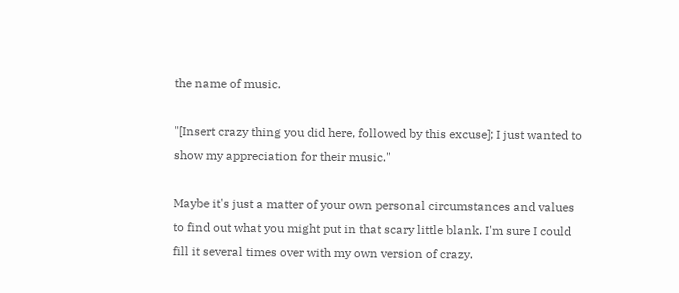the name of music.

"[Insert crazy thing you did here, followed by this excuse]; I just wanted to show my appreciation for their music."

Maybe it's just a matter of your own personal circumstances and values to find out what you might put in that scary little blank. I'm sure I could fill it several times over with my own version of crazy.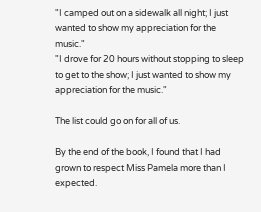"I camped out on a sidewalk all night; I just wanted to show my appreciation for the music."
"I drove for 20 hours without stopping to sleep to get to the show; I just wanted to show my appreciation for the music."

The list could go on for all of us.

By the end of the book, I found that I had grown to respect Miss Pamela more than I expected.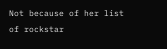Not because of her list of rockstar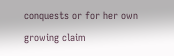conquests or for her own growing claim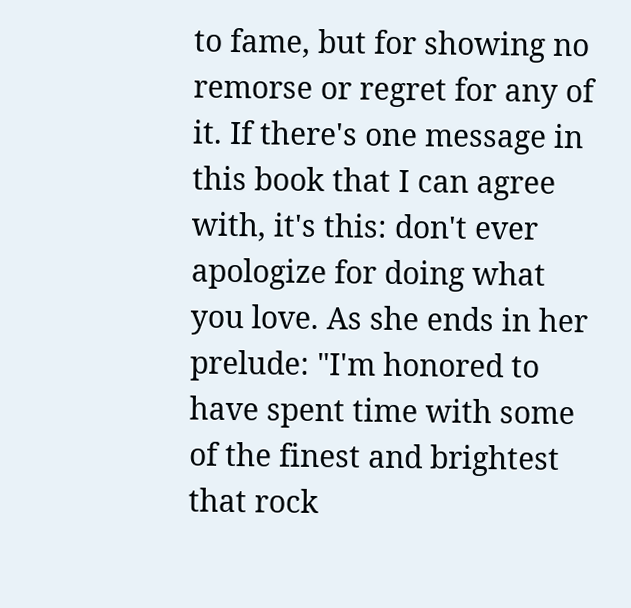to fame, but for showing no remorse or regret for any of it. If there's one message in this book that I can agree with, it's this: don't ever apologize for doing what you love. As she ends in her prelude: "I'm honored to have spent time with some of the finest and brightest that rock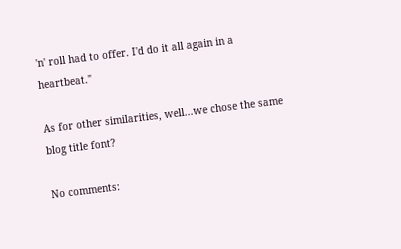'n' roll had to offer. I'd do it all again in a heartbeat."

As for other similarities, well...we chose the same blog title font?

No comments: